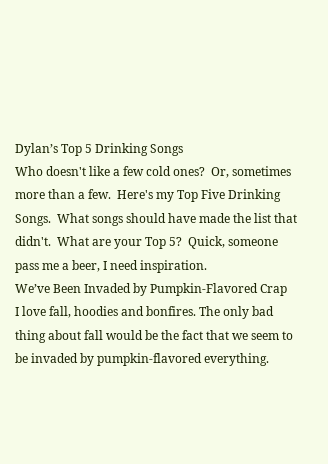Dylan’s Top 5 Drinking Songs
Who doesn't like a few cold ones?  Or, sometimes more than a few.  Here's my Top Five Drinking Songs.  What songs should have made the list that didn't.  What are your Top 5?  Quick, someone pass me a beer, I need inspiration.
We’ve Been Invaded by Pumpkin-Flavored Crap
I love fall, hoodies and bonfires. The only bad thing about fall would be the fact that we seem to be invaded by pumpkin-flavored everything.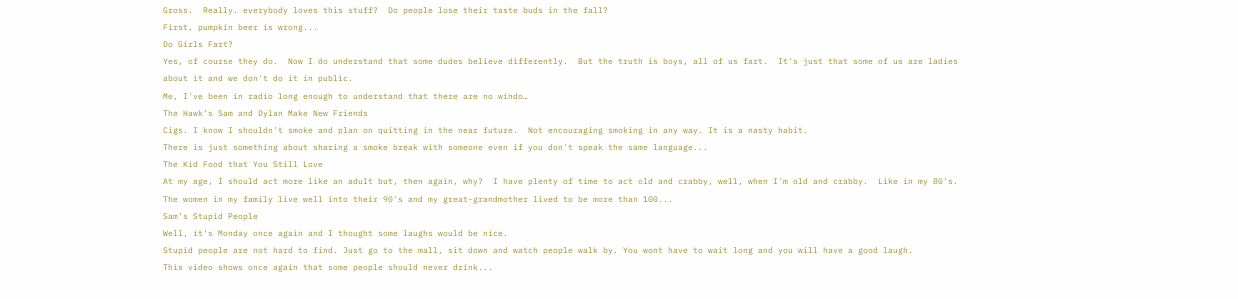Gross.  Really. everybody loves this stuff?  Do people lose their taste buds in the fall?
First, pumpkin beer is wrong...
Do Girls Fart?
Yes, of course they do.  Now I do understand that some dudes believe differently.  But the truth is boys, all of us fart.  It's just that some of us are ladies about it and we don't do it in public.
Me, I've been in radio long enough to understand that there are no windo…
The Hawk’s Sam and Dylan Make New Friends
Cigs. I know I shouldn't smoke and plan on quitting in the near future.  Not encouraging smoking in any way. It is a nasty habit.
There is just something about sharing a smoke break with someone even if you don't speak the same language...
The Kid Food that You Still Love
At my age, I should act more like an adult but, then again, why?  I have plenty of time to act old and crabby, well, when I'm old and crabby.  Like in my 80's.  The women in my family live well into their 90's and my great-grandmother lived to be more than 100...
Sam’s Stupid People
Well, it's Monday once again and I thought some laughs would be nice.
Stupid people are not hard to find. Just go to the mall, sit down and watch people walk by. You wont have to wait long and you will have a good laugh.
This video shows once again that some people should never drink...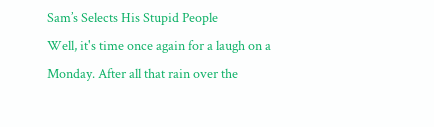Sam’s Selects His Stupid People
Well, it's time once again for a laugh on a Monday. After all that rain over the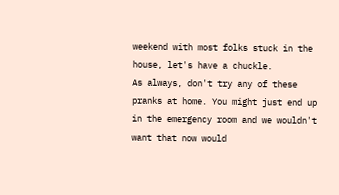weekend with most folks stuck in the house, let's have a chuckle.
As always, don't try any of these pranks at home. You might just end up in the emergency room and we wouldn't want that now would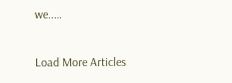we..…

Load More Articles